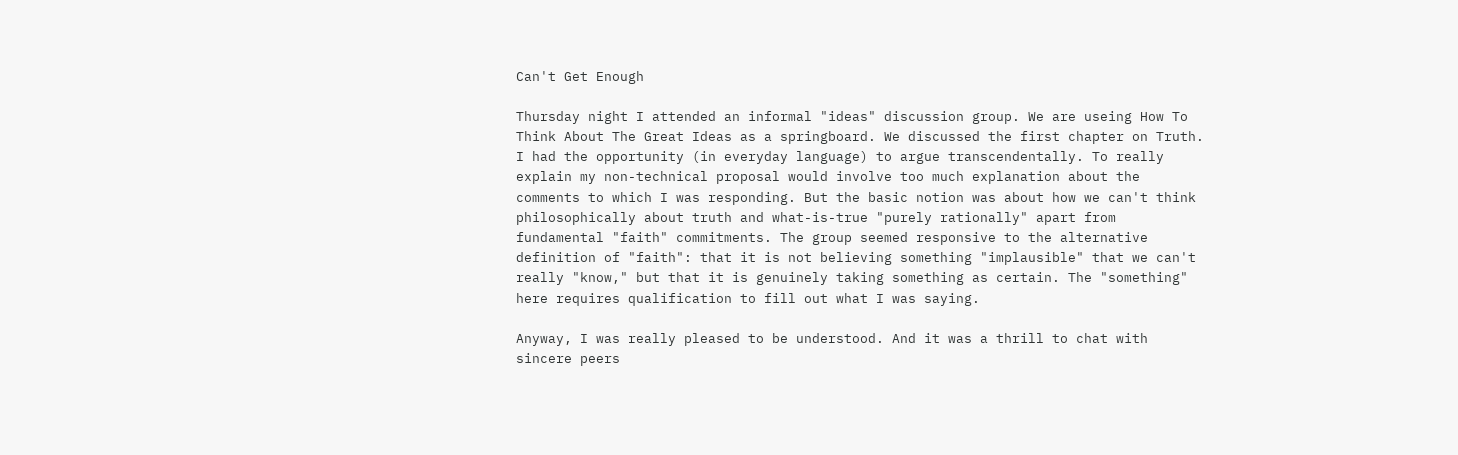Can't Get Enough

Thursday night I attended an informal "ideas" discussion group. We are useing How To Think About The Great Ideas as a springboard. We discussed the first chapter on Truth. I had the opportunity (in everyday language) to argue transcendentally. To really explain my non-technical proposal would involve too much explanation about the comments to which I was responding. But the basic notion was about how we can't think philosophically about truth and what-is-true "purely rationally" apart from fundamental "faith" commitments. The group seemed responsive to the alternative definition of "faith": that it is not believing something "implausible" that we can't really "know," but that it is genuinely taking something as certain. The "something" here requires qualification to fill out what I was saying.

Anyway, I was really pleased to be understood. And it was a thrill to chat with sincere peers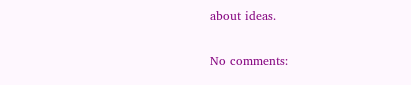about ideas.

No comments: